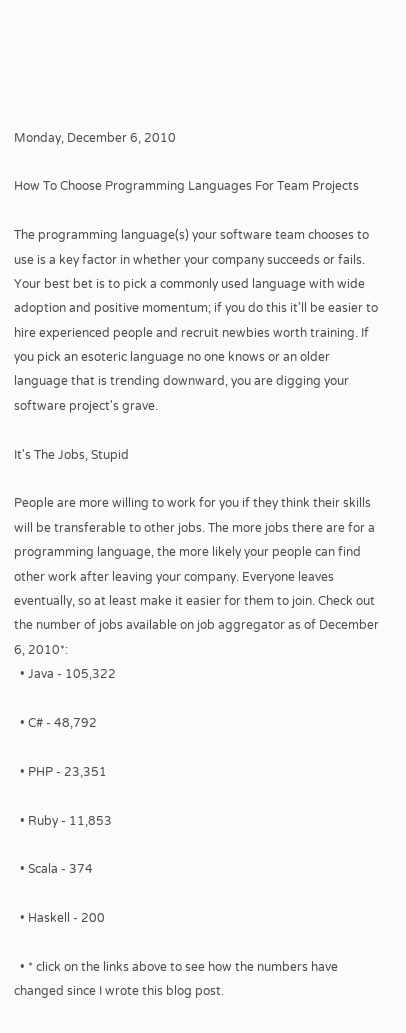Monday, December 6, 2010

How To Choose Programming Languages For Team Projects

The programming language(s) your software team chooses to use is a key factor in whether your company succeeds or fails. Your best bet is to pick a commonly used language with wide adoption and positive momentum; if you do this it'll be easier to hire experienced people and recruit newbies worth training. If you pick an esoteric language no one knows or an older language that is trending downward, you are digging your software project's grave.

It's The Jobs, Stupid

People are more willing to work for you if they think their skills will be transferable to other jobs. The more jobs there are for a programming language, the more likely your people can find other work after leaving your company. Everyone leaves eventually, so at least make it easier for them to join. Check out the number of jobs available on job aggregator as of December 6, 2010*:
  • Java - 105,322

  • C# - 48,792

  • PHP - 23,351

  • Ruby - 11,853

  • Scala - 374

  • Haskell - 200

  • * click on the links above to see how the numbers have changed since I wrote this blog post.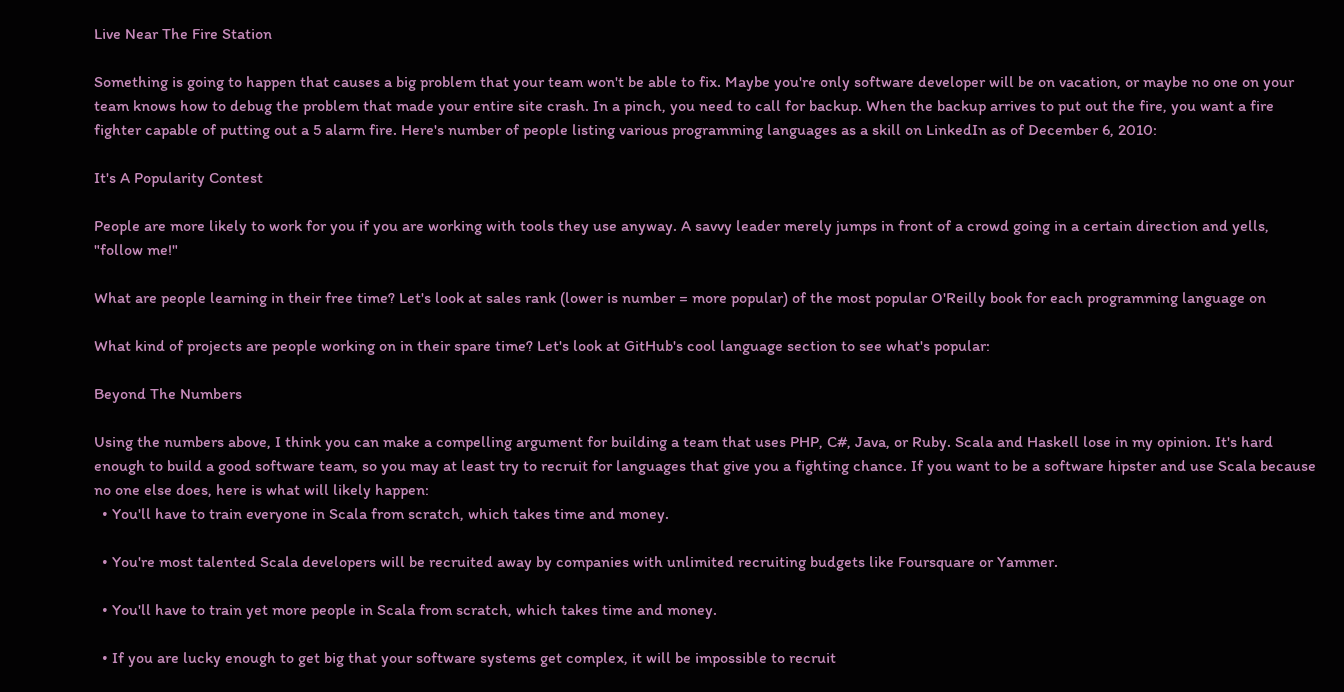Live Near The Fire Station

Something is going to happen that causes a big problem that your team won't be able to fix. Maybe you're only software developer will be on vacation, or maybe no one on your team knows how to debug the problem that made your entire site crash. In a pinch, you need to call for backup. When the backup arrives to put out the fire, you want a fire fighter capable of putting out a 5 alarm fire. Here's number of people listing various programming languages as a skill on LinkedIn as of December 6, 2010:

It's A Popularity Contest

People are more likely to work for you if you are working with tools they use anyway. A savvy leader merely jumps in front of a crowd going in a certain direction and yells, "follow me!"

What are people learning in their free time? Let's look at sales rank (lower is number = more popular) of the most popular O'Reilly book for each programming language on

What kind of projects are people working on in their spare time? Let's look at GitHub's cool language section to see what's popular:

Beyond The Numbers

Using the numbers above, I think you can make a compelling argument for building a team that uses PHP, C#, Java, or Ruby. Scala and Haskell lose in my opinion. It's hard enough to build a good software team, so you may at least try to recruit for languages that give you a fighting chance. If you want to be a software hipster and use Scala because no one else does, here is what will likely happen:
  • You'll have to train everyone in Scala from scratch, which takes time and money.

  • You're most talented Scala developers will be recruited away by companies with unlimited recruiting budgets like Foursquare or Yammer.

  • You'll have to train yet more people in Scala from scratch, which takes time and money.

  • If you are lucky enough to get big that your software systems get complex, it will be impossible to recruit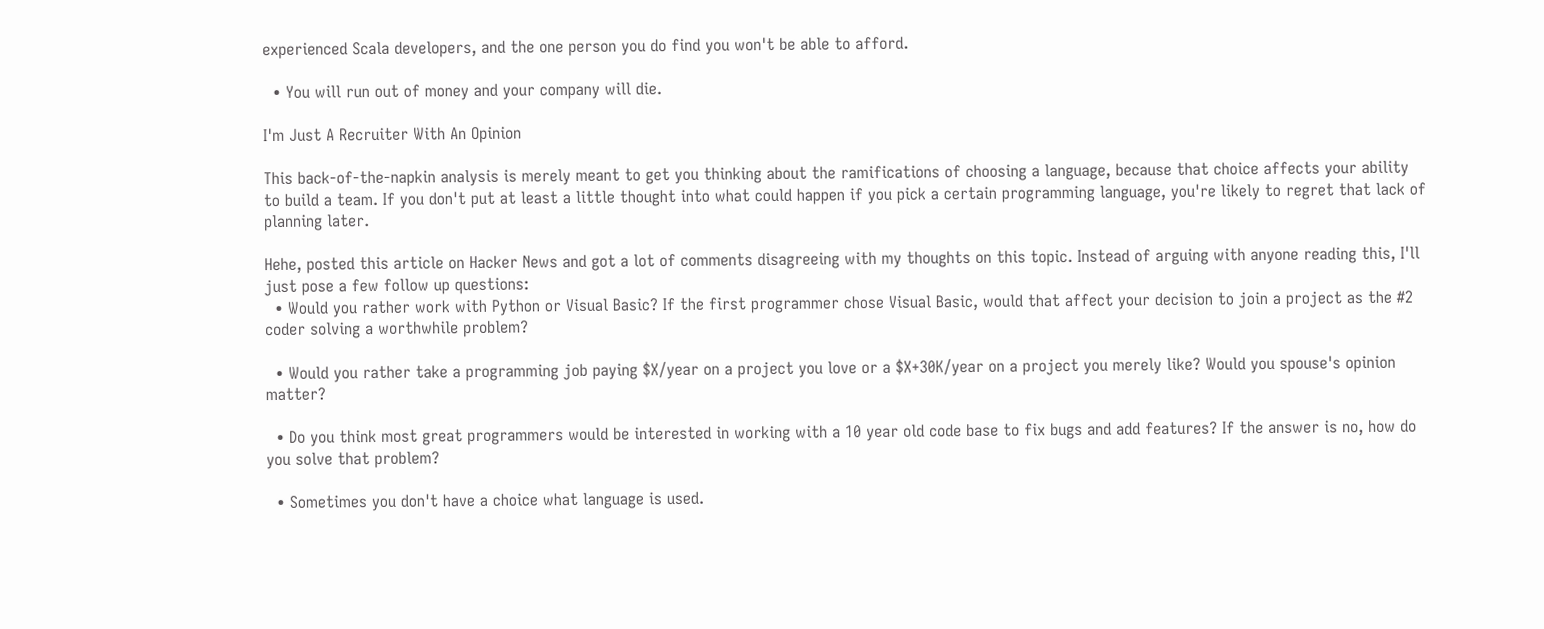experienced Scala developers, and the one person you do find you won't be able to afford.

  • You will run out of money and your company will die.

I'm Just A Recruiter With An Opinion

This back-of-the-napkin analysis is merely meant to get you thinking about the ramifications of choosing a language, because that choice affects your ability to build a team. If you don't put at least a little thought into what could happen if you pick a certain programming language, you're likely to regret that lack of planning later.

Hehe, posted this article on Hacker News and got a lot of comments disagreeing with my thoughts on this topic. Instead of arguing with anyone reading this, I'll just pose a few follow up questions:
  • Would you rather work with Python or Visual Basic? If the first programmer chose Visual Basic, would that affect your decision to join a project as the #2 coder solving a worthwhile problem?

  • Would you rather take a programming job paying $X/year on a project you love or a $X+30K/year on a project you merely like? Would you spouse's opinion matter?

  • Do you think most great programmers would be interested in working with a 10 year old code base to fix bugs and add features? If the answer is no, how do you solve that problem?

  • Sometimes you don't have a choice what language is used.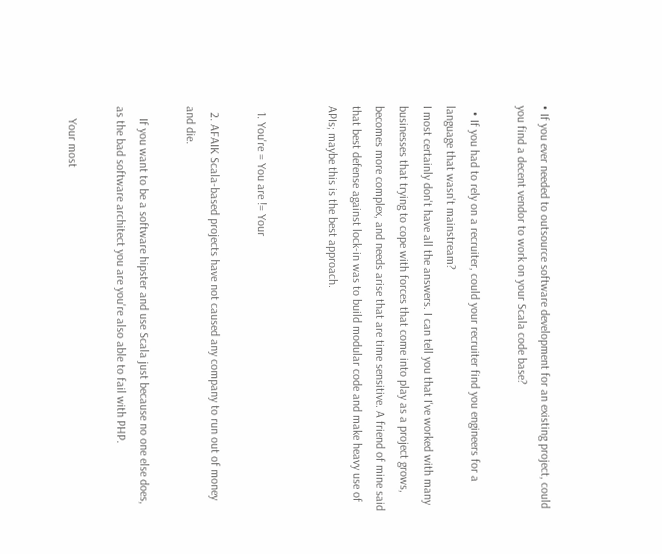• If you ever needed to outsource software development for an existing project, could you find a decent vendor to work on your Scala code base?

  • If you had to rely on a recruiter, could your recruiter find you engineers for a language that wasn't mainstream?
I most certainly don't have all the answers. I can tell you that I've worked with many businesses that trying to cope with forces that come into play as a project grows, becomes more complex, and needs arise that are time sensitive. A friend of mine said that best defense against lock-in was to build modular code and make heavy use of APIs; maybe this is the best approach.


  1. You're = You are != Your

  2. AFAIK Scala-based projects have not caused any company to run out of money and die.

    If you want to be a software hipster and use Scala just because no one else does, as the bad software architect you are you're also able to fail with PHP.

    Your most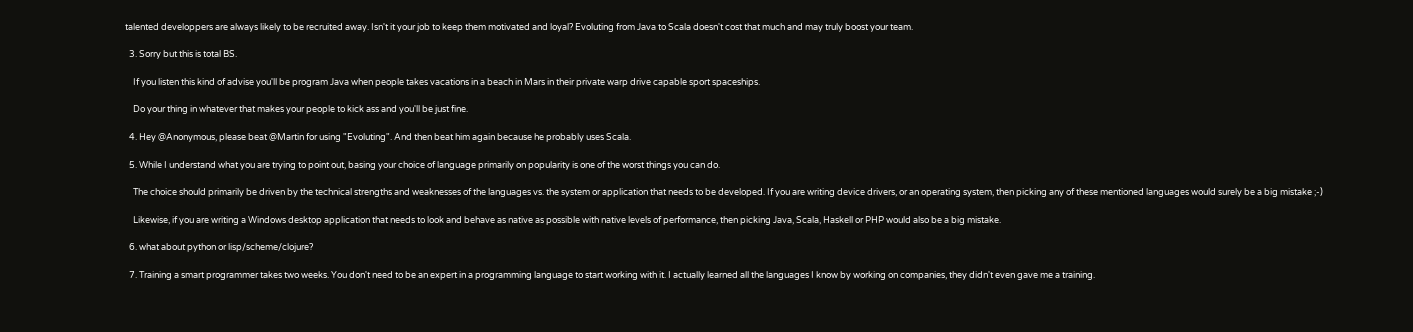talented developpers are always likely to be recruited away. Isn't it your job to keep them motivated and loyal? Evoluting from Java to Scala doesn't cost that much and may truly boost your team.

  3. Sorry but this is total BS.

    If you listen this kind of advise you'll be program Java when people takes vacations in a beach in Mars in their private warp drive capable sport spaceships.

    Do your thing in whatever that makes your people to kick ass and you'll be just fine.

  4. Hey @Anonymous, please beat @Martin for using "Evoluting". And then beat him again because he probably uses Scala.

  5. While I understand what you are trying to point out, basing your choice of language primarily on popularity is one of the worst things you can do.

    The choice should primarily be driven by the technical strengths and weaknesses of the languages vs. the system or application that needs to be developed. If you are writing device drivers, or an operating system, then picking any of these mentioned languages would surely be a big mistake ;-)

    Likewise, if you are writing a Windows desktop application that needs to look and behave as native as possible with native levels of performance, then picking Java, Scala, Haskell or PHP would also be a big mistake.

  6. what about python or lisp/scheme/clojure?

  7. Training a smart programmer takes two weeks. You don't need to be an expert in a programming language to start working with it. I actually learned all the languages I know by working on companies, they didn't even gave me a training.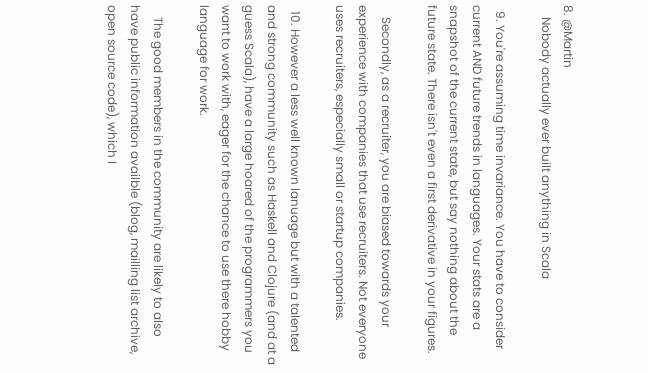8. @Martin
    Nobody actually ever built anything in Scala

  9. You're assuming time invariance. You have to consider current AND future trends in languages. Your stats are a snapshot of the current state, but say nothing about the future state. There isn't even a first derivative in your figures.

    Secondly, as a recruiter, you are biased towards your experience with companies that use recruiters. Not everyone uses recruiters, especially small or startup companies.

  10. However a less well known lanuage but with a talented and strong community such as Haskell and Clojure (and at a guess Scala), have a large hoared of the programmers you want to work with, eager for the chance to use there hobby language for work.

    The good members in the community are likely to also have public information availble (blog, mailling list archive, open source code), which I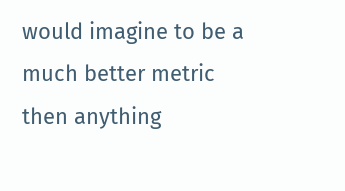would imagine to be a much better metric then anything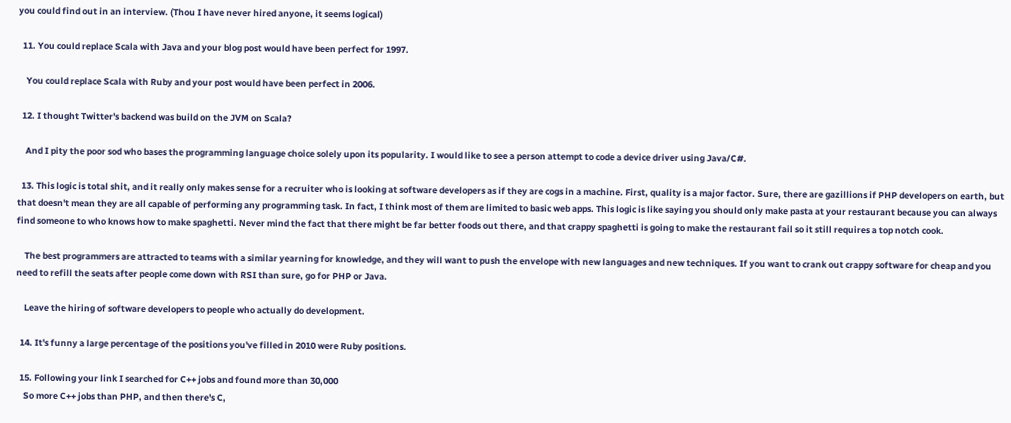you could find out in an interview. (Thou I have never hired anyone, it seems logical)

  11. You could replace Scala with Java and your blog post would have been perfect for 1997.

    You could replace Scala with Ruby and your post would have been perfect in 2006.

  12. I thought Twitter's backend was build on the JVM on Scala?

    And I pity the poor sod who bases the programming language choice solely upon its popularity. I would like to see a person attempt to code a device driver using Java/C#.

  13. This logic is total shit, and it really only makes sense for a recruiter who is looking at software developers as if they are cogs in a machine. First, quality is a major factor. Sure, there are gazillions if PHP developers on earth, but that doesn't mean they are all capable of performing any programming task. In fact, I think most of them are limited to basic web apps. This logic is like saying you should only make pasta at your restaurant because you can always find someone to who knows how to make spaghetti. Never mind the fact that there might be far better foods out there, and that crappy spaghetti is going to make the restaurant fail so it still requires a top notch cook.

    The best programmers are attracted to teams with a similar yearning for knowledge, and they will want to push the envelope with new languages and new techniques. If you want to crank out crappy software for cheap and you need to refill the seats after people come down with RSI than sure, go for PHP or Java.

    Leave the hiring of software developers to people who actually do development.

  14. It's funny a large percentage of the positions you've filled in 2010 were Ruby positions.

  15. Following your link I searched for C++ jobs and found more than 30,000
    So more C++ jobs than PHP, and then there's C,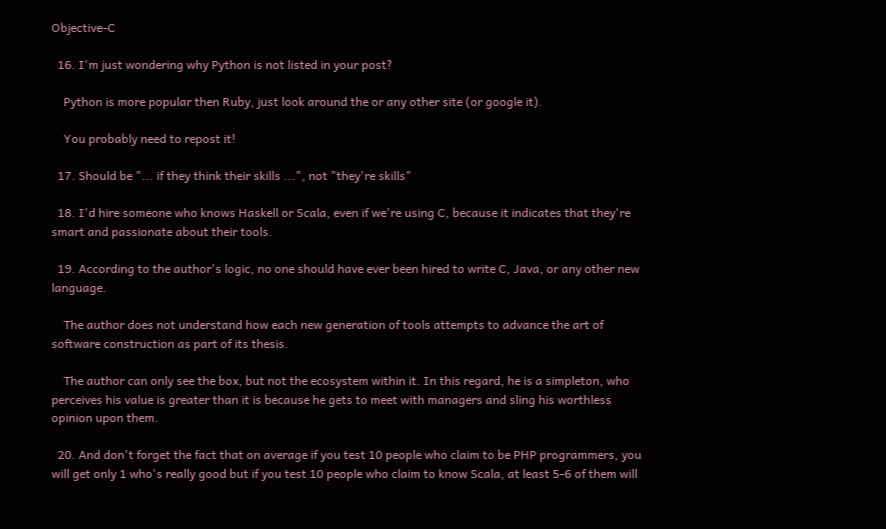Objective-C

  16. I'm just wondering why Python is not listed in your post?

    Python is more popular then Ruby, just look around the or any other site (or google it).

    You probably need to repost it!

  17. Should be "... if they think their skills ...", not "they're skills"

  18. I'd hire someone who knows Haskell or Scala, even if we're using C, because it indicates that they're smart and passionate about their tools.

  19. According to the author's logic, no one should have ever been hired to write C, Java, or any other new language.

    The author does not understand how each new generation of tools attempts to advance the art of software construction as part of its thesis.

    The author can only see the box, but not the ecosystem within it. In this regard, he is a simpleton, who perceives his value is greater than it is because he gets to meet with managers and sling his worthless opinion upon them.

  20. And don't forget the fact that on average if you test 10 people who claim to be PHP programmers, you will get only 1 who's really good but if you test 10 people who claim to know Scala, at least 5-6 of them will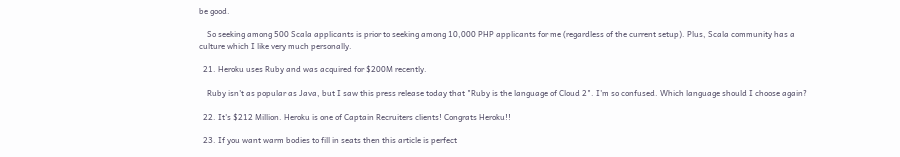be good.

    So seeking among 500 Scala applicants is prior to seeking among 10,000 PHP applicants for me (regardless of the current setup). Plus, Scala community has a culture which I like very much personally.

  21. Heroku uses Ruby and was acquired for $200M recently.

    Ruby isn't as popular as Java, but I saw this press release today that "Ruby is the language of Cloud 2". I'm so confused. Which language should I choose again?

  22. It's $212 Million. Heroku is one of Captain Recruiters clients! Congrats Heroku!!

  23. If you want warm bodies to fill in seats then this article is perfect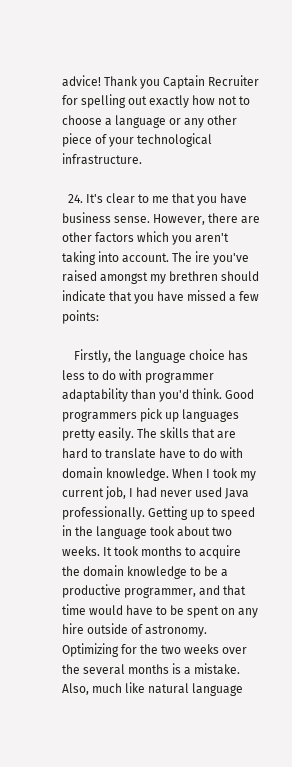advice! Thank you Captain Recruiter for spelling out exactly how not to choose a language or any other piece of your technological infrastructure.

  24. It's clear to me that you have business sense. However, there are other factors which you aren't taking into account. The ire you've raised amongst my brethren should indicate that you have missed a few points:

    Firstly, the language choice has less to do with programmer adaptability than you'd think. Good programmers pick up languages pretty easily. The skills that are hard to translate have to do with domain knowledge. When I took my current job, I had never used Java professionally. Getting up to speed in the language took about two weeks. It took months to acquire the domain knowledge to be a productive programmer, and that time would have to be spent on any hire outside of astronomy. Optimizing for the two weeks over the several months is a mistake. Also, much like natural language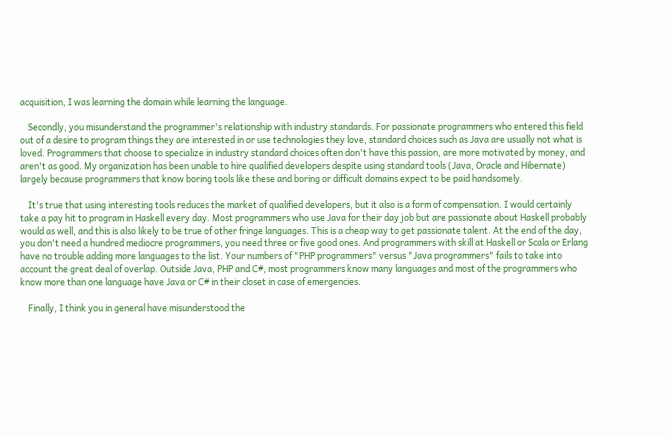acquisition, I was learning the domain while learning the language.

    Secondly, you misunderstand the programmer's relationship with industry standards. For passionate programmers who entered this field out of a desire to program things they are interested in or use technologies they love, standard choices such as Java are usually not what is loved. Programmers that choose to specialize in industry standard choices often don't have this passion, are more motivated by money, and aren't as good. My organization has been unable to hire qualified developers despite using standard tools (Java, Oracle and Hibernate) largely because programmers that know boring tools like these and boring or difficult domains expect to be paid handsomely.

    It's true that using interesting tools reduces the market of qualified developers, but it also is a form of compensation. I would certainly take a pay hit to program in Haskell every day. Most programmers who use Java for their day job but are passionate about Haskell probably would as well, and this is also likely to be true of other fringe languages. This is a cheap way to get passionate talent. At the end of the day, you don't need a hundred mediocre programmers, you need three or five good ones. And programmers with skill at Haskell or Scala or Erlang have no trouble adding more languages to the list. Your numbers of "PHP programmers" versus "Java programmers" fails to take into account the great deal of overlap. Outside Java, PHP and C#, most programmers know many languages and most of the programmers who know more than one language have Java or C# in their closet in case of emergencies.

    Finally, I think you in general have misunderstood the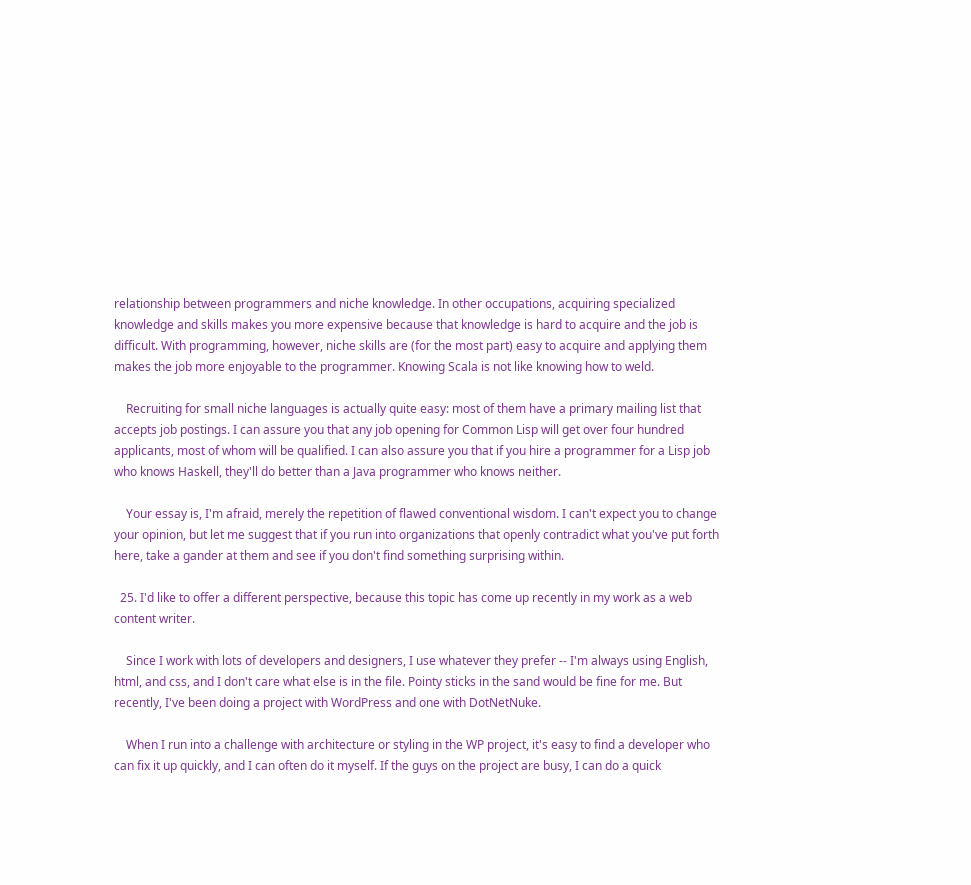relationship between programmers and niche knowledge. In other occupations, acquiring specialized knowledge and skills makes you more expensive because that knowledge is hard to acquire and the job is difficult. With programming, however, niche skills are (for the most part) easy to acquire and applying them makes the job more enjoyable to the programmer. Knowing Scala is not like knowing how to weld.

    Recruiting for small niche languages is actually quite easy: most of them have a primary mailing list that accepts job postings. I can assure you that any job opening for Common Lisp will get over four hundred applicants, most of whom will be qualified. I can also assure you that if you hire a programmer for a Lisp job who knows Haskell, they'll do better than a Java programmer who knows neither.

    Your essay is, I'm afraid, merely the repetition of flawed conventional wisdom. I can't expect you to change your opinion, but let me suggest that if you run into organizations that openly contradict what you've put forth here, take a gander at them and see if you don't find something surprising within.

  25. I'd like to offer a different perspective, because this topic has come up recently in my work as a web content writer.

    Since I work with lots of developers and designers, I use whatever they prefer -- I'm always using English, html, and css, and I don't care what else is in the file. Pointy sticks in the sand would be fine for me. But recently, I've been doing a project with WordPress and one with DotNetNuke.

    When I run into a challenge with architecture or styling in the WP project, it's easy to find a developer who can fix it up quickly, and I can often do it myself. If the guys on the project are busy, I can do a quick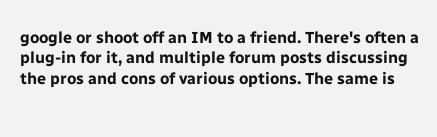google or shoot off an IM to a friend. There's often a plug-in for it, and multiple forum posts discussing the pros and cons of various options. The same is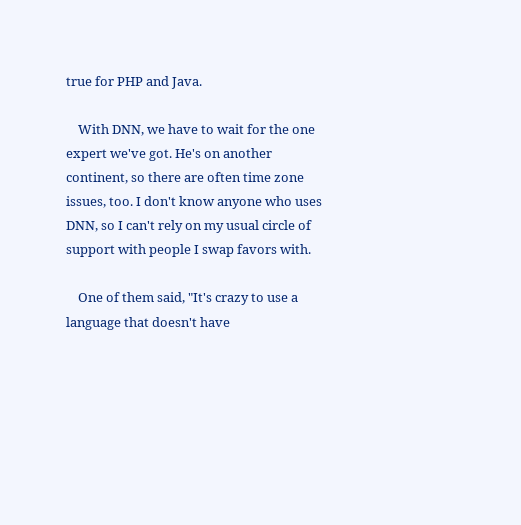true for PHP and Java.

    With DNN, we have to wait for the one expert we've got. He's on another continent, so there are often time zone issues, too. I don't know anyone who uses DNN, so I can't rely on my usual circle of support with people I swap favors with.

    One of them said, "It's crazy to use a language that doesn't have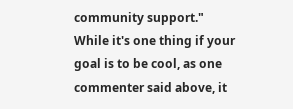community support." While it's one thing if your goal is to be cool, as one commenter said above, it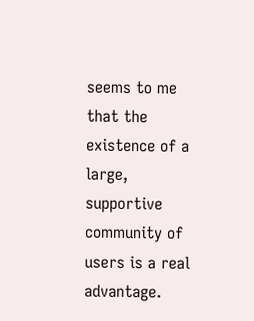seems to me that the existence of a large, supportive community of users is a real advantage.